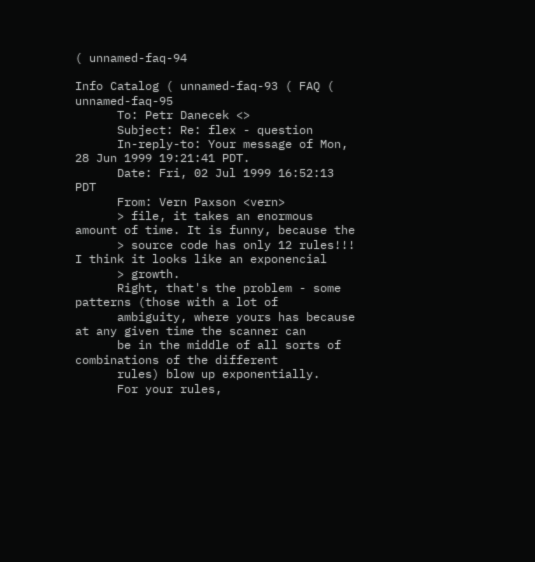( unnamed-faq-94

Info Catalog ( unnamed-faq-93 ( FAQ ( unnamed-faq-95
      To: Petr Danecek <>
      Subject: Re: flex - question
      In-reply-to: Your message of Mon, 28 Jun 1999 19:21:41 PDT.
      Date: Fri, 02 Jul 1999 16:52:13 PDT
      From: Vern Paxson <vern>
      > file, it takes an enormous amount of time. It is funny, because the
      > source code has only 12 rules!!! I think it looks like an exponencial
      > growth.
      Right, that's the problem - some patterns (those with a lot of
      ambiguity, where yours has because at any given time the scanner can
      be in the middle of all sorts of combinations of the different
      rules) blow up exponentially.
      For your rules,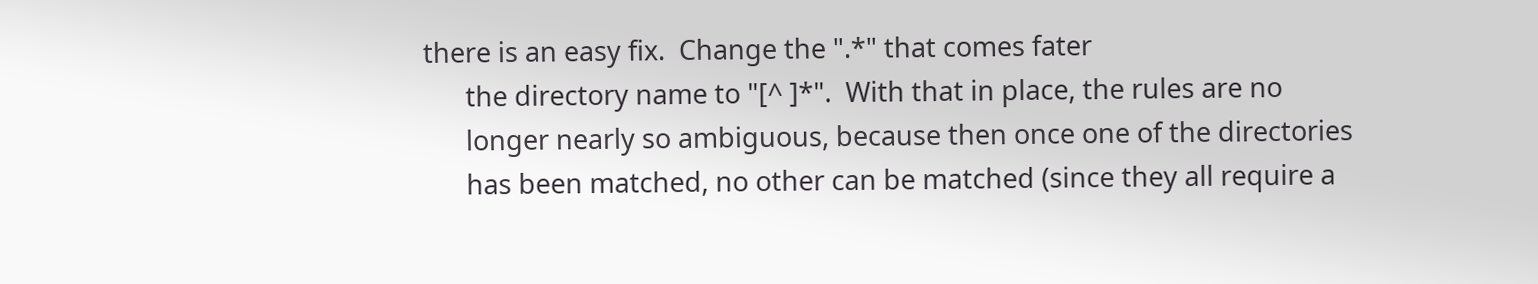there is an easy fix.  Change the ".*" that comes fater
      the directory name to "[^ ]*".  With that in place, the rules are no
      longer nearly so ambiguous, because then once one of the directories
      has been matched, no other can be matched (since they all require a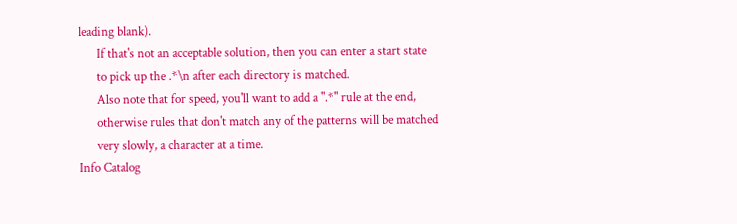leading blank).
      If that's not an acceptable solution, then you can enter a start state
      to pick up the .*\n after each directory is matched.
      Also note that for speed, you'll want to add a ".*" rule at the end,
      otherwise rules that don't match any of the patterns will be matched
      very slowly, a character at a time.
Info Catalog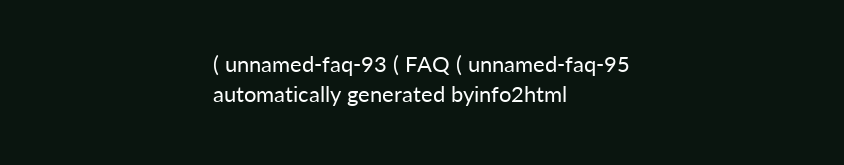( unnamed-faq-93 ( FAQ ( unnamed-faq-95
automatically generated byinfo2html